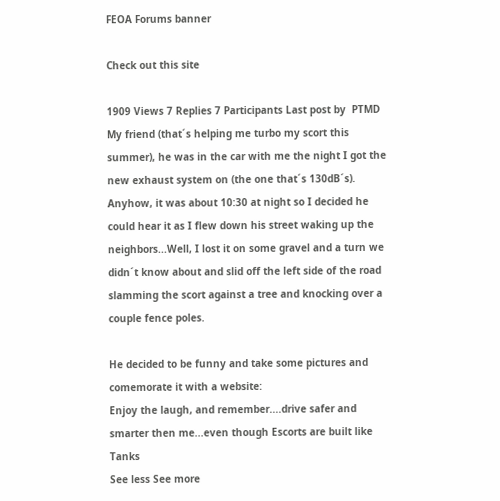FEOA Forums banner

Check out this site

1909 Views 7 Replies 7 Participants Last post by  PTMD
My friend (that´s helping me turbo my scort this summer), he was in the car with me the night I got the new exhaust system on (the one that´s 130dB´s). Anyhow, it was about 10:30 at night so I decided he could hear it as I flew down his street waking up the neighbors...Well, I lost it on some gravel and a turn we didn´t know about and slid off the left side of the road slamming the scort against a tree and knocking over a couple fence poles.

He decided to be funny and take some pictures and comemorate it with a website:
Enjoy the laugh, and remember....drive safer and smarter then me...even though Escorts are built like Tanks
See less See more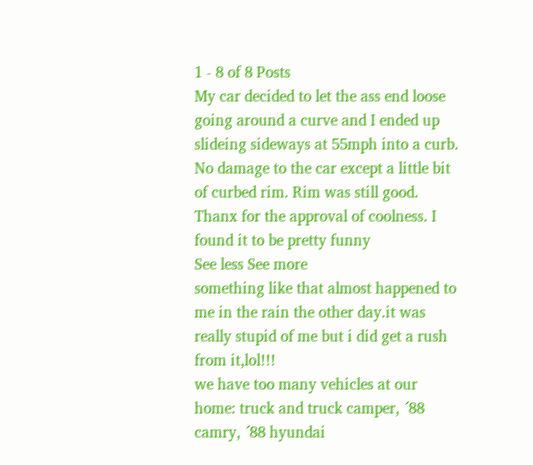1 - 8 of 8 Posts
My car decided to let the ass end loose going around a curve and I ended up slideing sideways at 55mph into a curb. No damage to the car except a little bit of curbed rim. Rim was still good.
Thanx for the approval of coolness. I found it to be pretty funny
See less See more
something like that almost happened to me in the rain the other day.it was really stupid of me but i did get a rush from it,lol!!!
we have too many vehicles at our home: truck and truck camper, ´88 camry, ´88 hyundai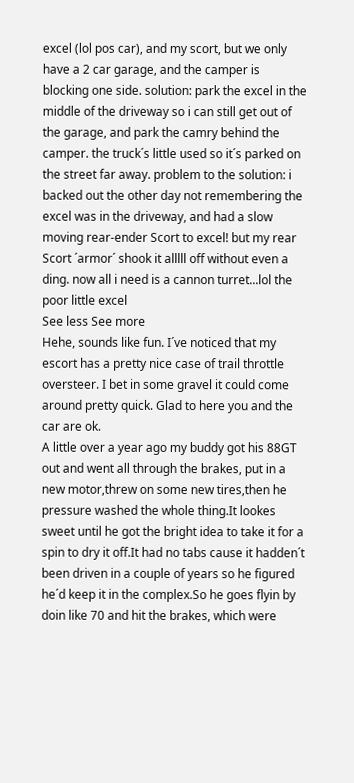excel (lol pos car), and my scort, but we only have a 2 car garage, and the camper is blocking one side. solution: park the excel in the middle of the driveway so i can still get out of the garage, and park the camry behind the camper. the truck´s little used so it´s parked on the street far away. problem to the solution: i backed out the other day not remembering the excel was in the driveway, and had a slow moving rear-ender Scort to excel! but my rear Scort ´armor´ shook it alllll off without even a ding. now all i need is a cannon turret...lol the poor little excel
See less See more
Hehe, sounds like fun. I´ve noticed that my escort has a pretty nice case of trail throttle oversteer. I bet in some gravel it could come around pretty quick. Glad to here you and the car are ok.
A little over a year ago my buddy got his 88GT out and went all through the brakes, put in a new motor,threw on some new tires,then he pressure washed the whole thing.It lookes sweet until he got the bright idea to take it for a spin to dry it off.It had no tabs cause it hadden´t been driven in a couple of years so he figured he´d keep it in the complex.So he goes flyin by doin like 70 and hit the brakes, which were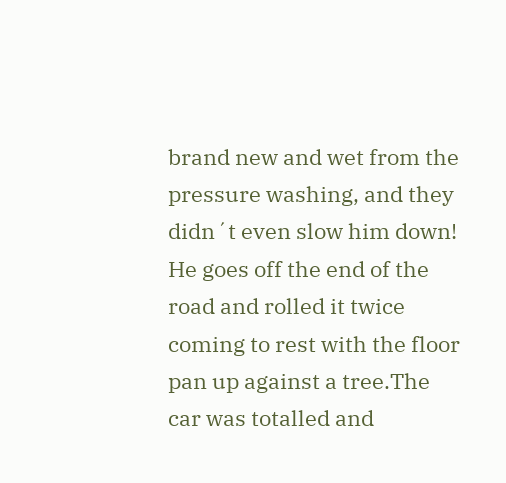brand new and wet from the pressure washing, and they didn´t even slow him down! He goes off the end of the road and rolled it twice coming to rest with the floor pan up against a tree.The car was totalled and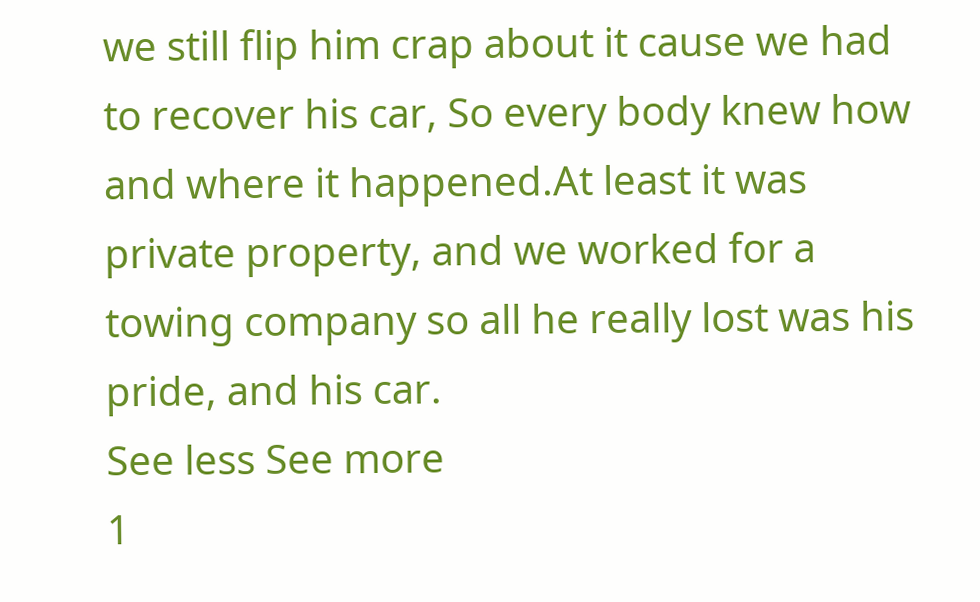we still flip him crap about it cause we had to recover his car, So every body knew how and where it happened.At least it was private property, and we worked for a towing company so all he really lost was his pride, and his car.
See less See more
1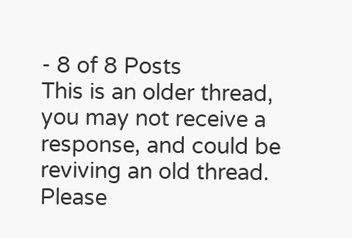- 8 of 8 Posts
This is an older thread, you may not receive a response, and could be reviving an old thread. Please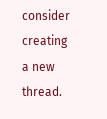consider creating a new thread.